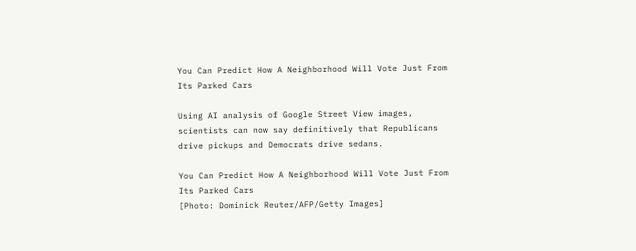You Can Predict How A Neighborhood Will Vote Just From Its Parked Cars

Using AI analysis of Google Street View images, scientists can now say definitively that Republicans drive pickups and Democrats drive sedans.

You Can Predict How A Neighborhood Will Vote Just From Its Parked Cars
[Photo: Dominick Reuter/AFP/Getty Images]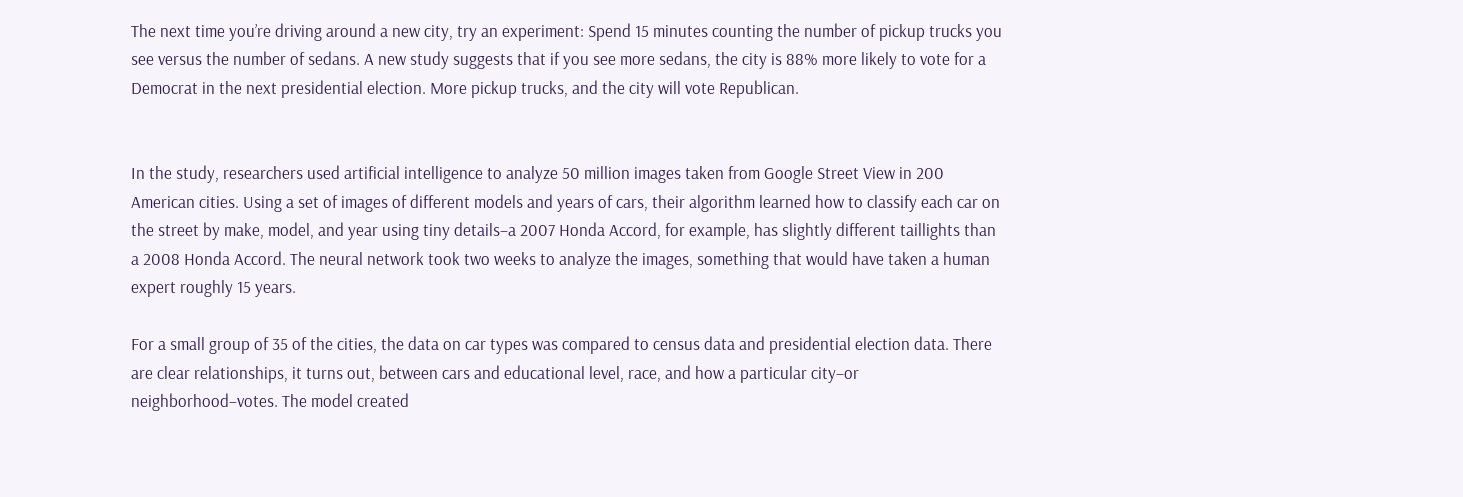The next time you’re driving around a new city, try an experiment: Spend 15 minutes counting the number of pickup trucks you see versus the number of sedans. A new study suggests that if you see more sedans, the city is 88% more likely to vote for a Democrat in the next presidential election. More pickup trucks, and the city will vote Republican.


In the study, researchers used artificial intelligence to analyze 50 million images taken from Google Street View in 200 American cities. Using a set of images of different models and years of cars, their algorithm learned how to classify each car on the street by make, model, and year using tiny details–a 2007 Honda Accord, for example, has slightly different taillights than a 2008 Honda Accord. The neural network took two weeks to analyze the images, something that would have taken a human expert roughly 15 years.

For a small group of 35 of the cities, the data on car types was compared to census data and presidential election data. There are clear relationships, it turns out, between cars and educational level, race, and how a particular city–or neighborhood–votes. The model created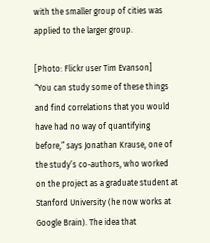with the smaller group of cities was applied to the larger group.

[Photo: Flickr user Tim Evanson]
“You can study some of these things and find correlations that you would have had no way of quantifying before,” says Jonathan Krause, one of the study’s co-authors, who worked on the project as a graduate student at Stanford University (he now works at Google Brain). The idea that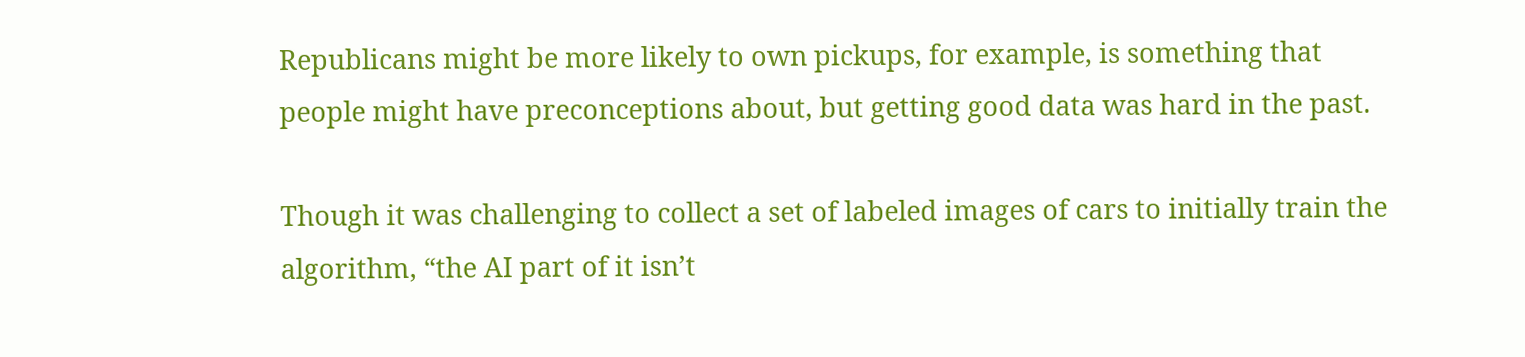Republicans might be more likely to own pickups, for example, is something that people might have preconceptions about, but getting good data was hard in the past.

Though it was challenging to collect a set of labeled images of cars to initially train the algorithm, “the AI part of it isn’t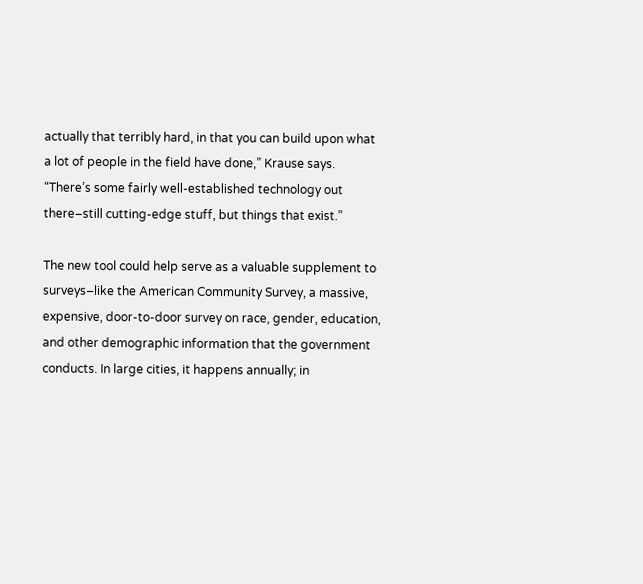actually that terribly hard, in that you can build upon what a lot of people in the field have done,” Krause says. “There’s some fairly well-established technology out there–still cutting-edge stuff, but things that exist.”

The new tool could help serve as a valuable supplement to surveys–like the American Community Survey, a massive, expensive, door-to-door survey on race, gender, education, and other demographic information that the government conducts. In large cities, it happens annually; in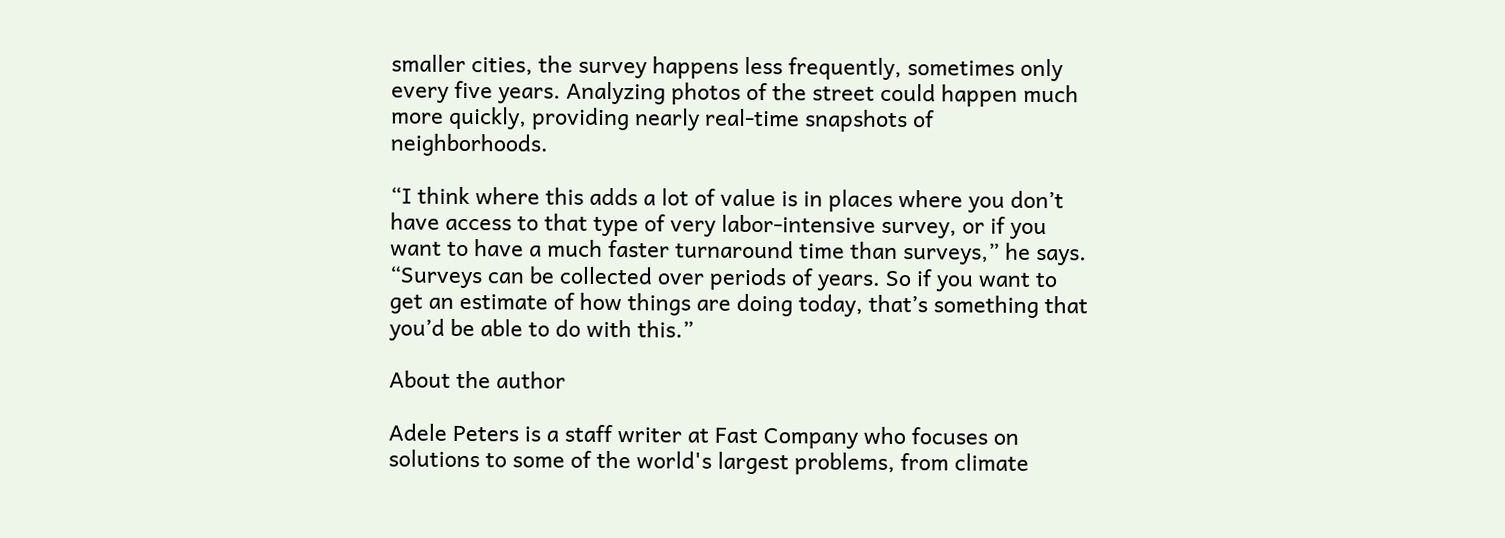smaller cities, the survey happens less frequently, sometimes only every five years. Analyzing photos of the street could happen much more quickly, providing nearly real-time snapshots of neighborhoods.

“I think where this adds a lot of value is in places where you don’t have access to that type of very labor-intensive survey, or if you want to have a much faster turnaround time than surveys,” he says. “Surveys can be collected over periods of years. So if you want to get an estimate of how things are doing today, that’s something that you’d be able to do with this.”

About the author

Adele Peters is a staff writer at Fast Company who focuses on solutions to some of the world's largest problems, from climate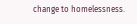change to homelessness.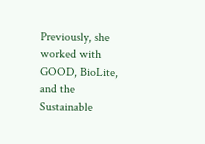Previously, she worked with GOOD, BioLite, and the Sustainable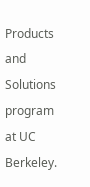Products and Solutions program at UC Berkeley.